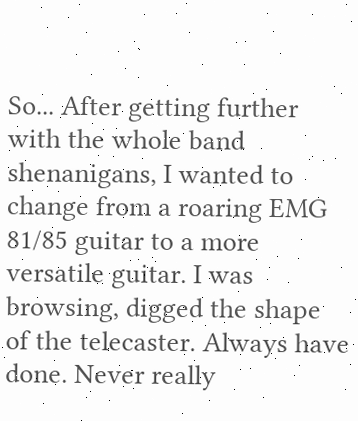So... After getting further with the whole band shenanigans, I wanted to change from a roaring EMG 81/85 guitar to a more versatile guitar. I was browsing, digged the shape of the telecaster. Always have done. Never really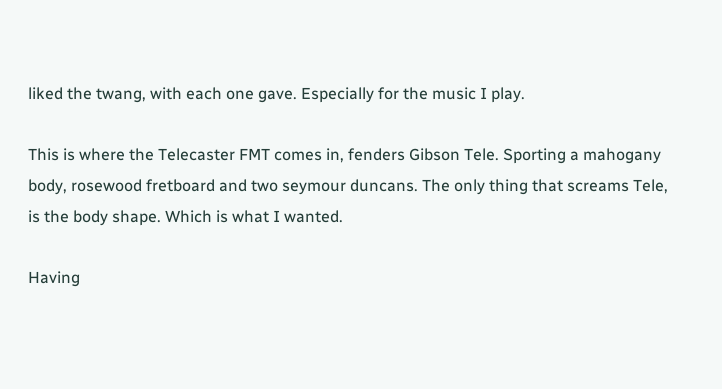liked the twang, with each one gave. Especially for the music I play.

This is where the Telecaster FMT comes in, fenders Gibson Tele. Sporting a mahogany body, rosewood fretboard and two seymour duncans. The only thing that screams Tele, is the body shape. Which is what I wanted.

Having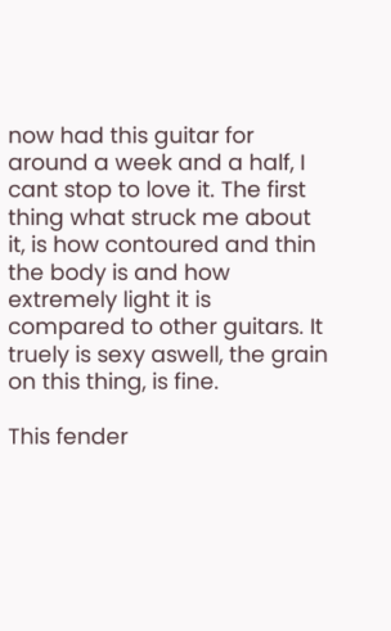now had this guitar for around a week and a half, I cant stop to love it. The first thing what struck me about it, is how contoured and thin the body is and how extremely light it is compared to other guitars. It truely is sexy aswell, the grain on this thing, is fine.

This fender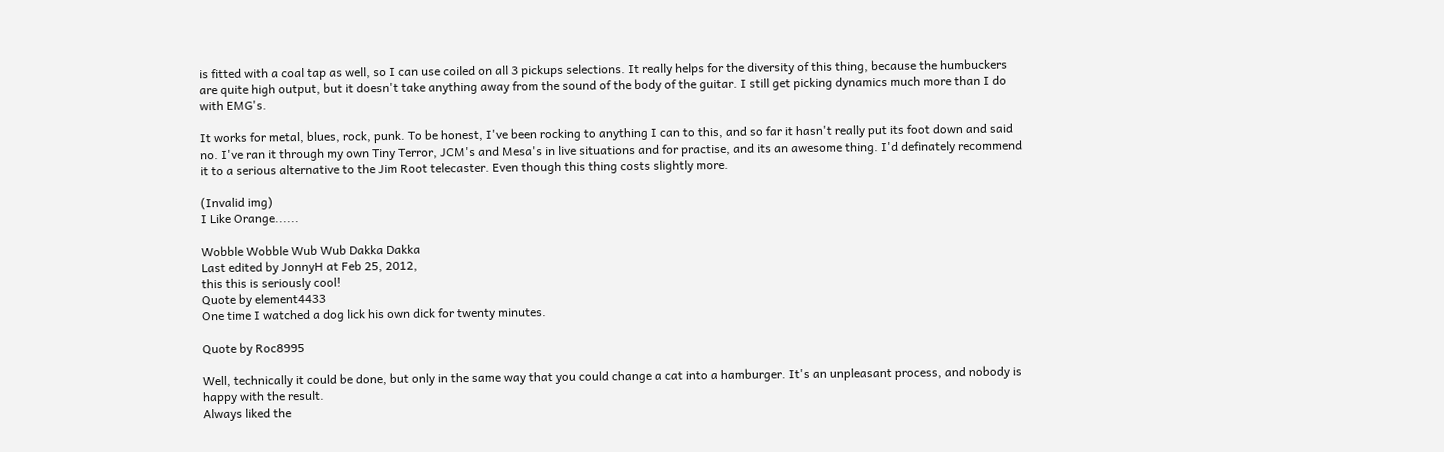is fitted with a coal tap as well, so I can use coiled on all 3 pickups selections. It really helps for the diversity of this thing, because the humbuckers are quite high output, but it doesn't take anything away from the sound of the body of the guitar. I still get picking dynamics much more than I do with EMG's.

It works for metal, blues, rock, punk. To be honest, I've been rocking to anything I can to this, and so far it hasn't really put its foot down and said no. I've ran it through my own Tiny Terror, JCM's and Mesa's in live situations and for practise, and its an awesome thing. I'd definately recommend it to a serious alternative to the Jim Root telecaster. Even though this thing costs slightly more.

(Invalid img)
I Like Orange......

Wobble Wobble Wub Wub Dakka Dakka
Last edited by JonnyH at Feb 25, 2012,
this this is seriously cool!
Quote by element4433
One time I watched a dog lick his own dick for twenty minutes.

Quote by Roc8995

Well, technically it could be done, but only in the same way that you could change a cat into a hamburger. It's an unpleasant process, and nobody is happy with the result.
Always liked the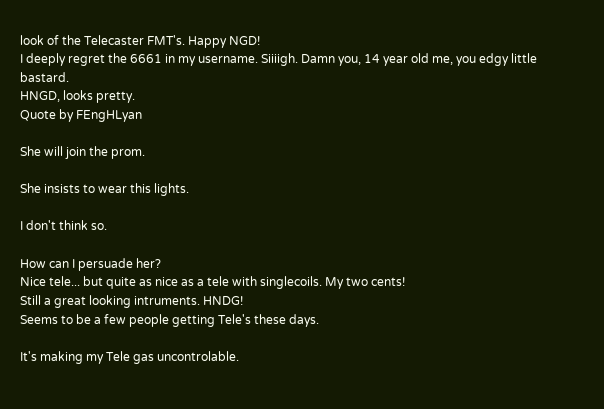look of the Telecaster FMT's. Happy NGD!
I deeply regret the 6661 in my username. Siiiigh. Damn you, 14 year old me, you edgy little bastard.
HNGD, looks pretty.
Quote by FEngHLyan

She will join the prom.

She insists to wear this lights.

I don't think so.

How can I persuade her?
Nice tele... but quite as nice as a tele with singlecoils. My two cents!
Still a great looking intruments. HNDG!
Seems to be a few people getting Tele's these days.

It's making my Tele gas uncontrolable.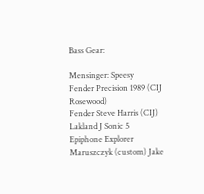Bass Gear:

Mensinger: Speesy
Fender Precision 1989 (CIJ Rosewood)
Fender Steve Harris (CIJ)
Lakland J Sonic 5
Epiphone Explorer
Maruszczyk (custom) Jake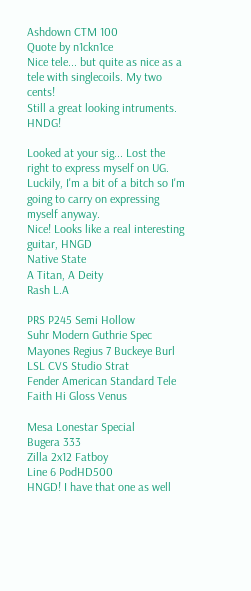Ashdown CTM 100
Quote by n1ckn1ce
Nice tele... but quite as nice as a tele with singlecoils. My two cents!
Still a great looking intruments. HNDG!

Looked at your sig... Lost the right to express myself on UG. Luckily, I'm a bit of a bitch so I'm going to carry on expressing myself anyway.
Nice! Looks like a real interesting guitar, HNGD
Native State
A Titan, A Deity
Rash L.A

PRS P245 Semi Hollow
Suhr Modern Guthrie Spec
Mayones Regius 7 Buckeye Burl
LSL CVS Studio Strat
Fender American Standard Tele
Faith Hi Gloss Venus

Mesa Lonestar Special
Bugera 333
Zilla 2x12 Fatboy
Line 6 PodHD500
HNGD! I have that one as well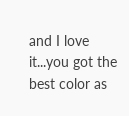and I love it...you got the best color as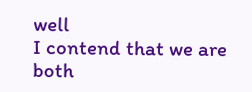well
I contend that we are both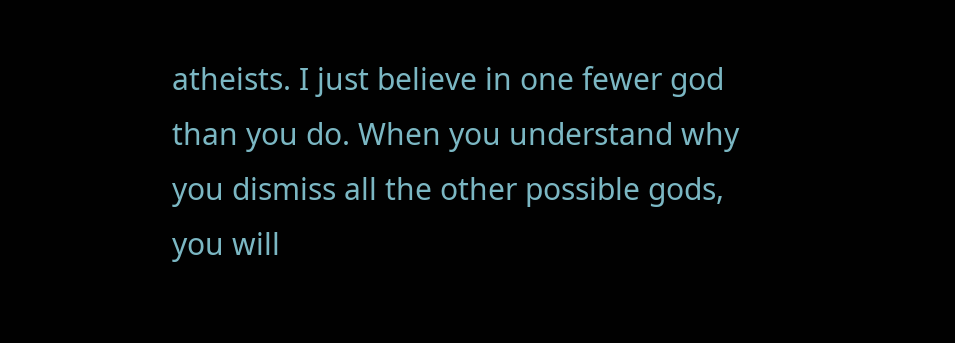atheists. I just believe in one fewer god than you do. When you understand why you dismiss all the other possible gods, you will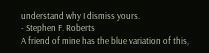understand why I dismiss yours.
- Stephen F. Roberts
A friend of mine has the blue variation of this,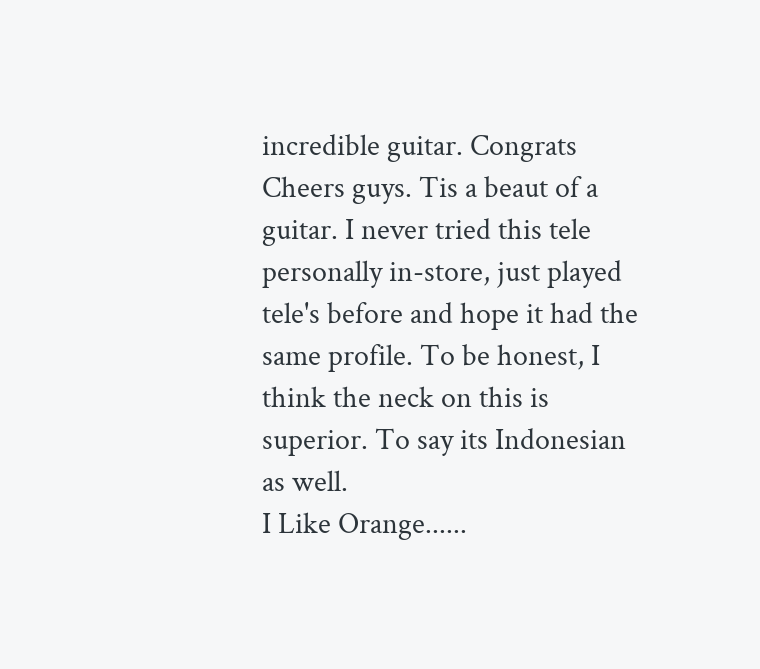incredible guitar. Congrats
Cheers guys. Tis a beaut of a guitar. I never tried this tele personally in-store, just played tele's before and hope it had the same profile. To be honest, I think the neck on this is superior. To say its Indonesian as well.
I Like Orange......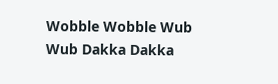Wobble Wobble Wub Wub Dakka Dakka